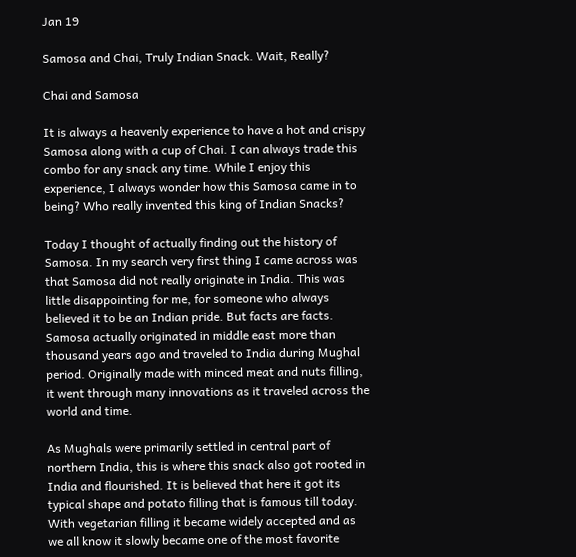Jan 19

Samosa and Chai, Truly Indian Snack. Wait, Really?

Chai and Samosa

It is always a heavenly experience to have a hot and crispy Samosa along with a cup of Chai. I can always trade this combo for any snack any time. While I enjoy this experience, I always wonder how this Samosa came in to being? Who really invented this king of Indian Snacks?

Today I thought of actually finding out the history of Samosa. In my search very first thing I came across was that Samosa did not really originate in India. This was little disappointing for me, for someone who always believed it to be an Indian pride. But facts are facts. Samosa actually originated in middle east more than thousand years ago and traveled to India during Mughal period. Originally made with minced meat and nuts filling, it went through many innovations as it traveled across the world and time.

As Mughals were primarily settled in central part of northern India, this is where this snack also got rooted in India and flourished. It is believed that here it got its typical shape and potato filling that is famous till today. With vegetarian filling it became widely accepted and as we all know it slowly became one of the most favorite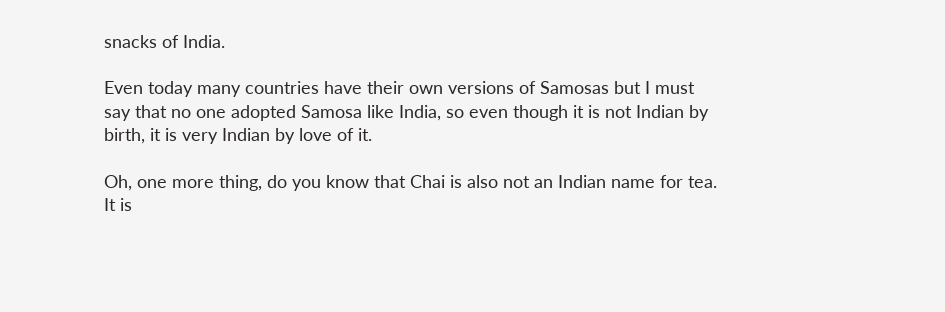snacks of India.

Even today many countries have their own versions of Samosas but I must say that no one adopted Samosa like India, so even though it is not Indian by birth, it is very Indian by love of it.

Oh, one more thing, do you know that Chai is also not an Indian name for tea. It is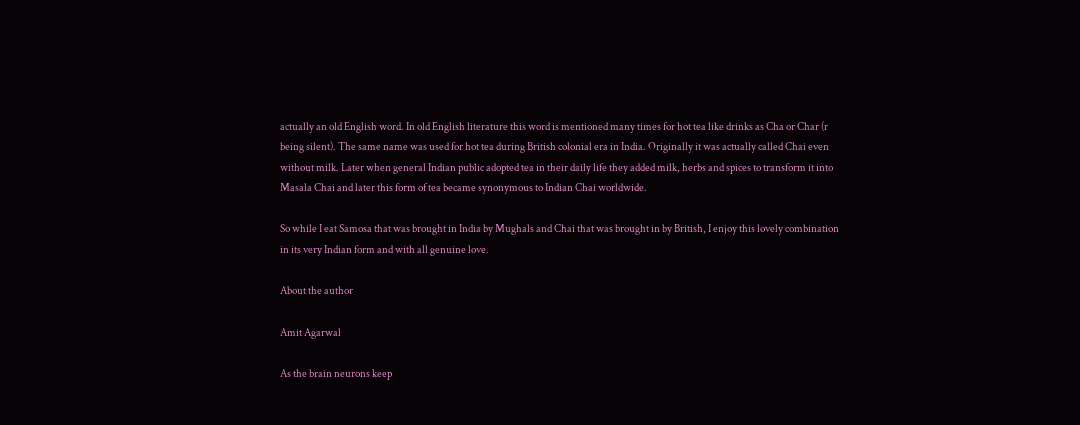actually an old English word. In old English literature this word is mentioned many times for hot tea like drinks as Cha or Char (r being silent). The same name was used for hot tea during British colonial era in India. Originally it was actually called Chai even without milk. Later when general Indian public adopted tea in their daily life they added milk, herbs and spices to transform it into Masala Chai and later this form of tea became synonymous to Indian Chai worldwide.

So while I eat Samosa that was brought in India by Mughals and Chai that was brought in by British, I enjoy this lovely combination in its very Indian form and with all genuine love.

About the author

Amit Agarwal

As the brain neurons keep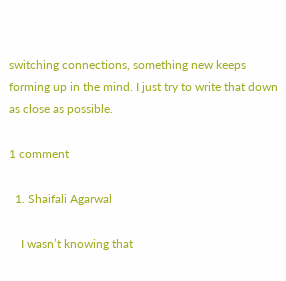switching connections, something new keeps forming up in the mind. I just try to write that down as close as possible.

1 comment

  1. Shaifali Agarwal

    I wasn’t knowing that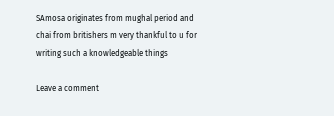SAmosa originates from mughal period and chai from britishers m very thankful to u for writing such a knowledgeable things

Leave a comment